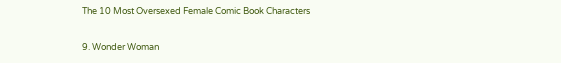The 10 Most Oversexed Female Comic Book Characters

9. Wonder Woman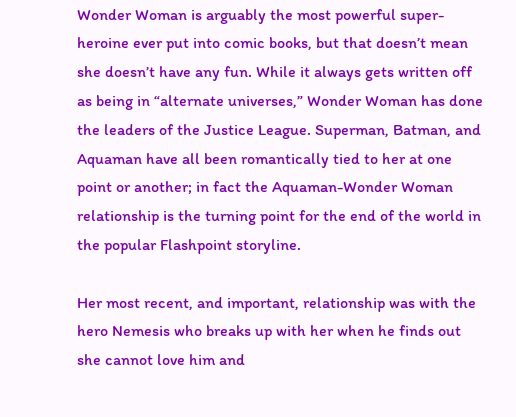Wonder Woman is arguably the most powerful super-heroine ever put into comic books, but that doesn’t mean she doesn’t have any fun. While it always gets written off as being in “alternate universes,” Wonder Woman has done the leaders of the Justice League. Superman, Batman, and Aquaman have all been romantically tied to her at one point or another; in fact the Aquaman-Wonder Woman relationship is the turning point for the end of the world in the popular Flashpoint storyline.

Her most recent, and important, relationship was with the hero Nemesis who breaks up with her when he finds out she cannot love him and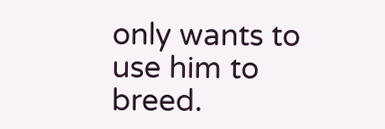only wants to use him to breed.